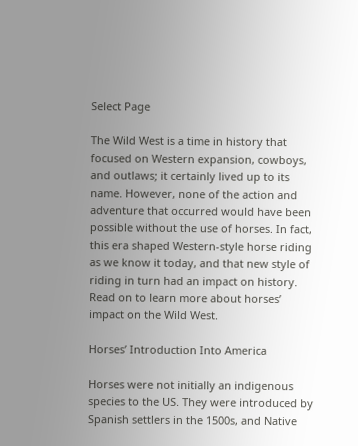Select Page

The Wild West is a time in history that focused on Western expansion, cowboys, and outlaws; it certainly lived up to its name. However, none of the action and adventure that occurred would have been possible without the use of horses. In fact, this era shaped Western-style horse riding as we know it today, and that new style of riding in turn had an impact on history. Read on to learn more about horses’ impact on the Wild West.

Horses’ Introduction Into America

Horses were not initially an indigenous species to the US. They were introduced by Spanish settlers in the 1500s, and Native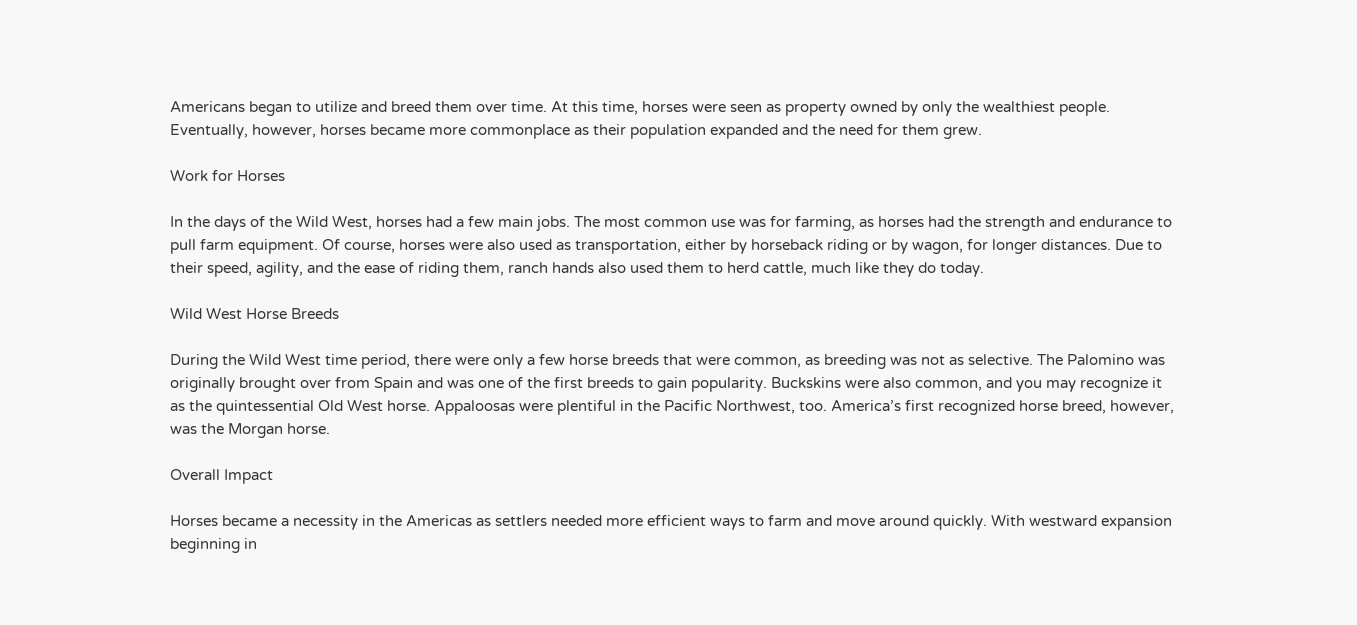Americans began to utilize and breed them over time. At this time, horses were seen as property owned by only the wealthiest people. Eventually, however, horses became more commonplace as their population expanded and the need for them grew.

Work for Horses

In the days of the Wild West, horses had a few main jobs. The most common use was for farming, as horses had the strength and endurance to pull farm equipment. Of course, horses were also used as transportation, either by horseback riding or by wagon, for longer distances. Due to their speed, agility, and the ease of riding them, ranch hands also used them to herd cattle, much like they do today.

Wild West Horse Breeds

During the Wild West time period, there were only a few horse breeds that were common, as breeding was not as selective. The Palomino was originally brought over from Spain and was one of the first breeds to gain popularity. Buckskins were also common, and you may recognize it as the quintessential Old West horse. Appaloosas were plentiful in the Pacific Northwest, too. America’s first recognized horse breed, however, was the Morgan horse.

Overall Impact

Horses became a necessity in the Americas as settlers needed more efficient ways to farm and move around quickly. With westward expansion beginning in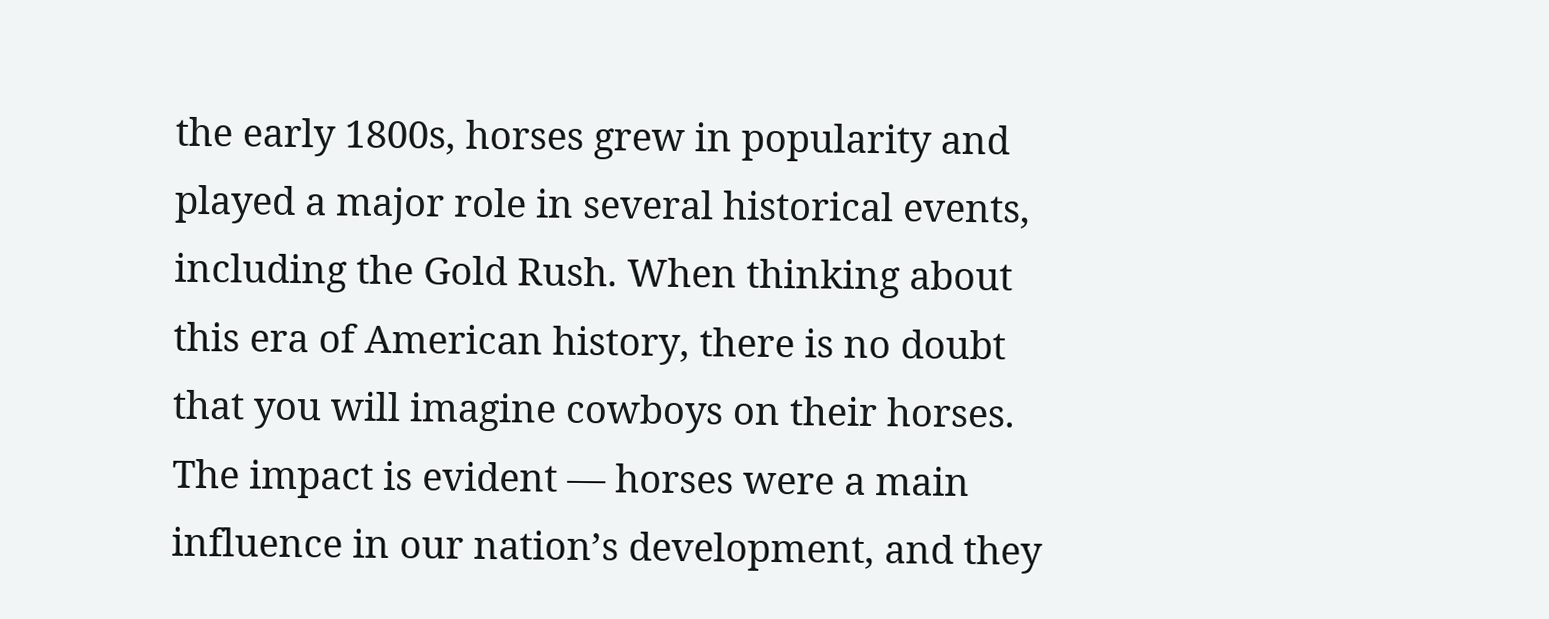the early 1800s, horses grew in popularity and played a major role in several historical events, including the Gold Rush. When thinking about this era of American history, there is no doubt that you will imagine cowboys on their horses. The impact is evident — horses were a main influence in our nation’s development, and they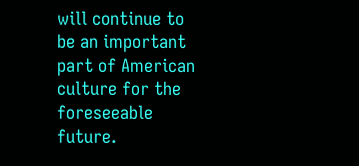will continue to be an important part of American culture for the foreseeable future.